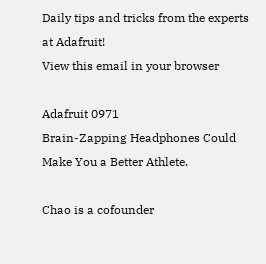Daily tips and tricks from the experts at Adafruit!
View this email in your browser

Adafruit 0971
Brain-Zapping Headphones Could Make You a Better Athlete.

Chao is a cofounder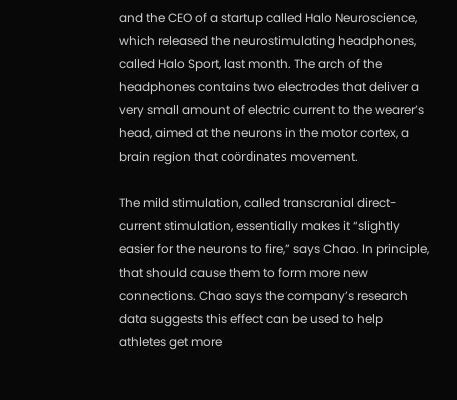and the CEO of a startup called Halo Neuroscience, which released the neurostimulating headphones, called Halo Sport, last month. The arch of the headphones contains two electrodes that deliver a very small amount of electric current to the wearer’s head, aimed at the neurons in the motor cortex, a brain region that coördinates movement.

The mild stimulation, called transcranial direct-current stimulation, essentially makes it “slightly easier for the neurons to fire,” says Chao. In principle, that should cause them to form more new connections. Chao says the company’s research data suggests this effect can be used to help athletes get more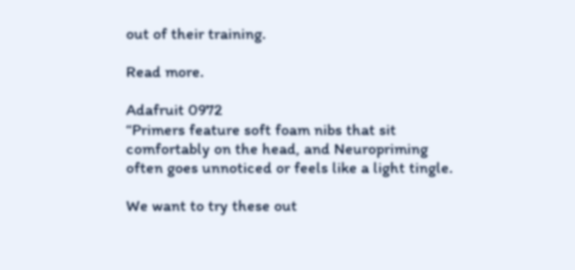out of their training.

Read more.

Adafruit 0972
“Primers feature soft foam nibs that sit comfortably on the head, and Neuropriming often goes unnoticed or feels like a light tingle.

We want to try these out